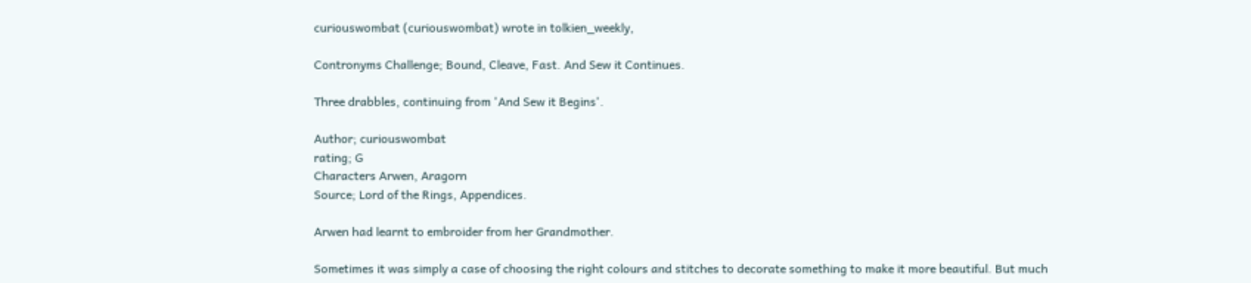curiouswombat (curiouswombat) wrote in tolkien_weekly,

Contronyms Challenge; Bound, Cleave, Fast. And Sew it Continues.

Three drabbles, continuing from 'And Sew it Begins'.

Author; curiouswombat
rating; G
Characters Arwen, Aragorn
Source; Lord of the Rings, Appendices.

Arwen had learnt to embroider from her Grandmother.

Sometimes it was simply a case of choosing the right colours and stitches to decorate something to make it more beautiful. But much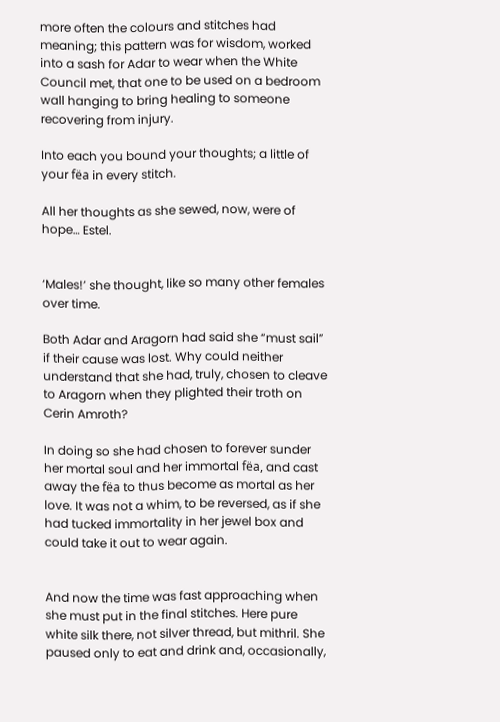more often the colours and stitches had meaning; this pattern was for wisdom, worked into a sash for Adar to wear when the White Council met, that one to be used on a bedroom wall hanging to bring healing to someone recovering from injury.

Into each you bound your thoughts; a little of your fëa in every stitch.

All her thoughts as she sewed, now, were of hope… Estel.


‘Males!’ she thought, like so many other females over time.

Both Adar and Aragorn had said she “must sail” if their cause was lost. Why could neither understand that she had, truly, chosen to cleave to Aragorn when they plighted their troth on Cerin Amroth?

In doing so she had chosen to forever sunder her mortal soul and her immortal fëa, and cast away the fëa to thus become as mortal as her love. It was not a whim, to be reversed, as if she had tucked immortality in her jewel box and could take it out to wear again.


And now the time was fast approaching when she must put in the final stitches. Here pure white silk there, not silver thread, but mithril. She paused only to eat and drink and, occasionally,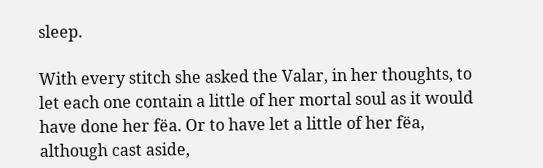sleep.

With every stitch she asked the Valar, in her thoughts, to let each one contain a little of her mortal soul as it would have done her fëa. Or to have let a little of her fëa, although cast aside,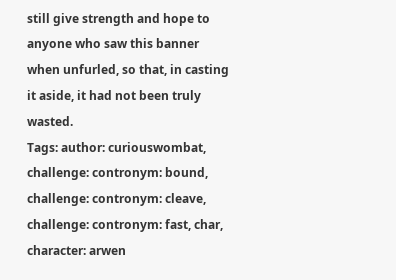still give strength and hope to anyone who saw this banner when unfurled, so that, in casting it aside, it had not been truly wasted.
Tags: author: curiouswombat, challenge: contronym: bound, challenge: contronym: cleave, challenge: contronym: fast, char, character: arwen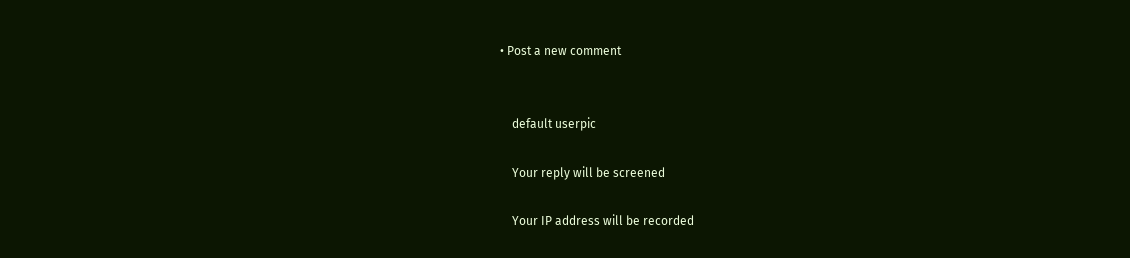• Post a new comment


    default userpic

    Your reply will be screened

    Your IP address will be recorded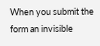When you submit the form an invisible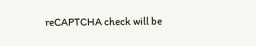reCAPTCHA check will be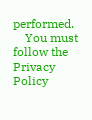performed.
    You must follow the Privacy Policy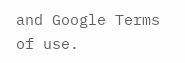and Google Terms of use.